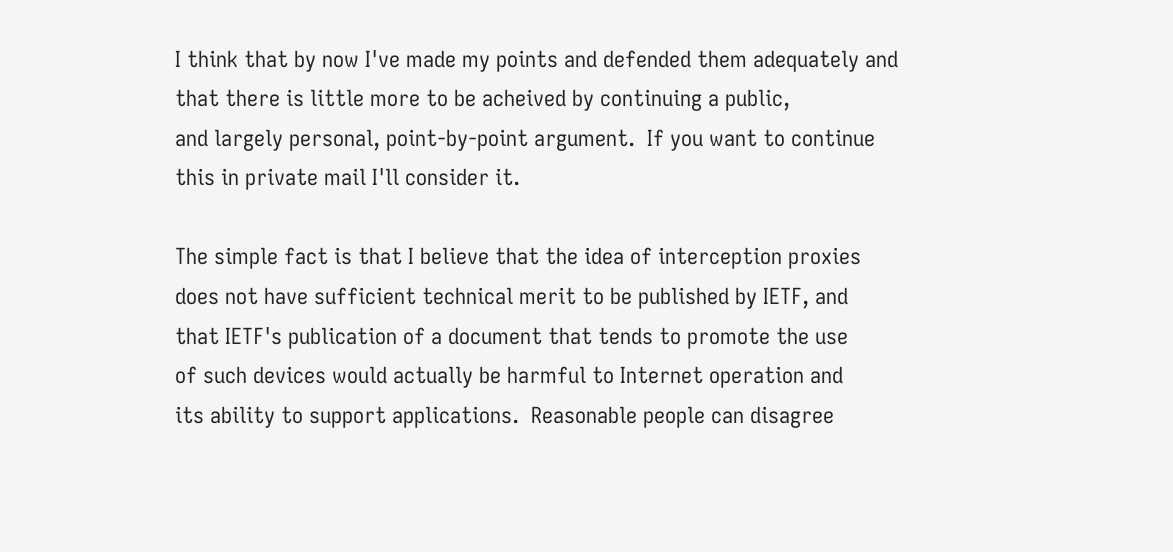I think that by now I've made my points and defended them adequately and
that there is little more to be acheived by continuing a public,
and largely personal, point-by-point argument.  If you want to continue
this in private mail I'll consider it.

The simple fact is that I believe that the idea of interception proxies
does not have sufficient technical merit to be published by IETF, and
that IETF's publication of a document that tends to promote the use
of such devices would actually be harmful to Internet operation and
its ability to support applications.  Reasonable people can disagree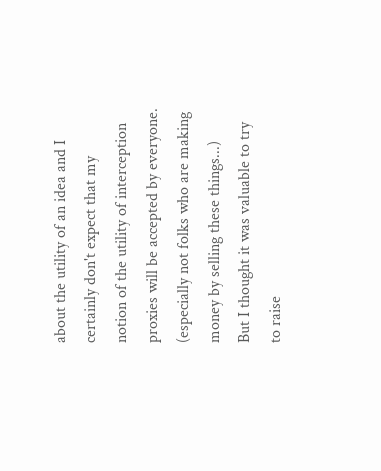about the utility of an idea and I certainly don't expect that my
notion of the utility of interception proxies will be accepted by everyone.
(especially not folks who are making money by selling these things...)
But I thought it was valuable to try to raise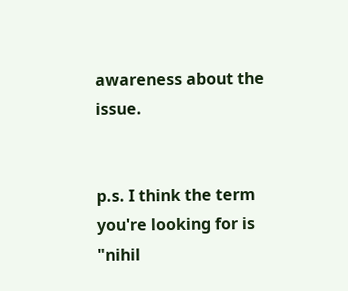awareness about the issue.


p.s. I think the term you're looking for is "nihil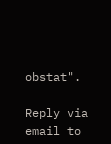obstat".

Reply via email to